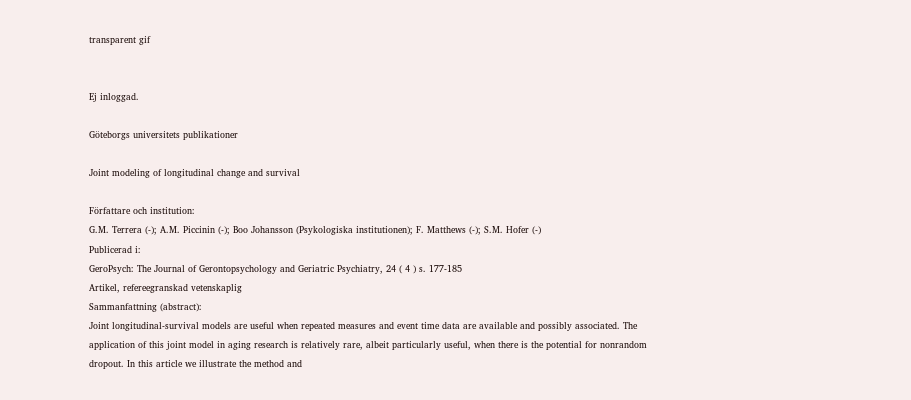transparent gif


Ej inloggad.

Göteborgs universitets publikationer

Joint modeling of longitudinal change and survival

Författare och institution:
G.M. Terrera (-); A.M. Piccinin (-); Boo Johansson (Psykologiska institutionen); F. Matthews (-); S.M. Hofer (-)
Publicerad i:
GeroPsych: The Journal of Gerontopsychology and Geriatric Psychiatry, 24 ( 4 ) s. 177-185
Artikel, refereegranskad vetenskaplig
Sammanfattning (abstract):
Joint longitudinal-survival models are useful when repeated measures and event time data are available and possibly associated. The application of this joint model in aging research is relatively rare, albeit particularly useful, when there is the potential for nonrandom dropout. In this article we illustrate the method and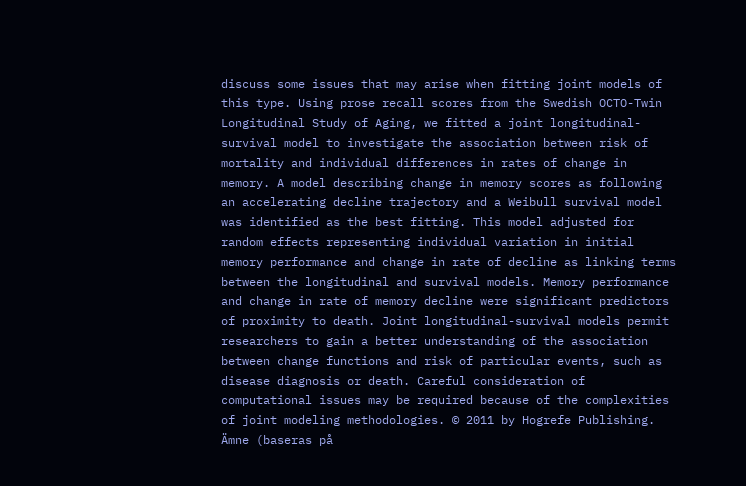discuss some issues that may arise when fitting joint models of this type. Using prose recall scores from the Swedish OCTO-Twin Longitudinal Study of Aging, we fitted a joint longitudinal-survival model to investigate the association between risk of mortality and individual differences in rates of change in memory. A model describing change in memory scores as following an accelerating decline trajectory and a Weibull survival model was identified as the best fitting. This model adjusted for random effects representing individual variation in initial memory performance and change in rate of decline as linking terms between the longitudinal and survival models. Memory performance and change in rate of memory decline were significant predictors of proximity to death. Joint longitudinal-survival models permit researchers to gain a better understanding of the association between change functions and risk of particular events, such as disease diagnosis or death. Careful consideration of computational issues may be required because of the complexities of joint modeling methodologies. © 2011 by Hogrefe Publishing.
Ämne (baseras på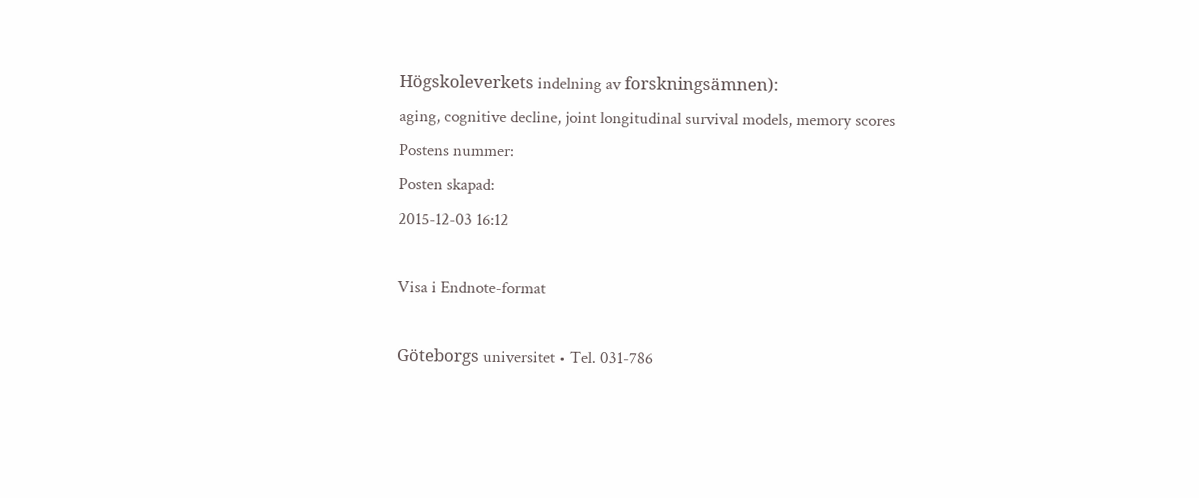Högskoleverkets indelning av forskningsämnen):
aging, cognitive decline, joint longitudinal survival models, memory scores
Postens nummer:
Posten skapad:
2015-12-03 16:12

Visa i Endnote-format

Göteborgs universitet • Tel. 031-786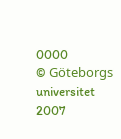0000
© Göteborgs universitet 2007